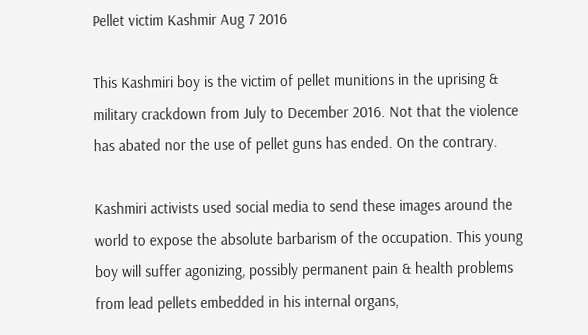Pellet victim Kashmir Aug 7 2016

This Kashmiri boy is the victim of pellet munitions in the uprising & military crackdown from July to December 2016. Not that the violence has abated nor the use of pellet guns has ended. On the contrary.

Kashmiri activists used social media to send these images around the world to expose the absolute barbarism of the occupation. This young boy will suffer agonizing, possibly permanent pain & health problems from lead pellets embedded in his internal organs,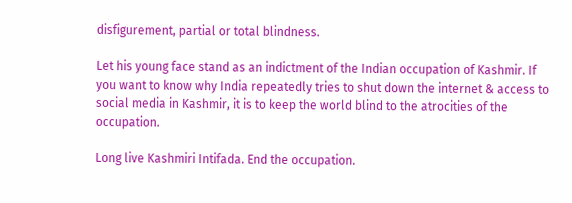disfigurement, partial or total blindness.

Let his young face stand as an indictment of the Indian occupation of Kashmir. If you want to know why India repeatedly tries to shut down the internet & access to social media in Kashmir, it is to keep the world blind to the atrocities of the occupation.

Long live Kashmiri Intifada. End the occupation.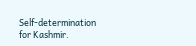Self-determination for Kashmir.